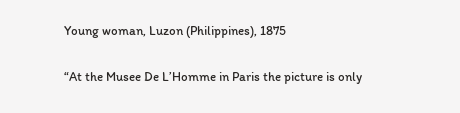Young woman, Luzon (Philippines), 1875

“At the Musee De L’Homme in Paris the picture is only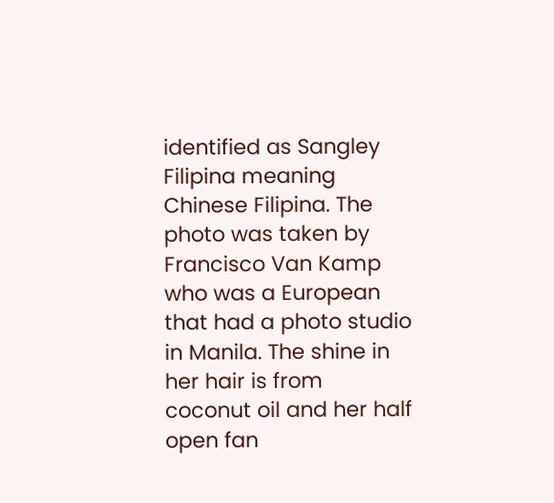identified as Sangley Filipina meaning Chinese Filipina. The photo was taken by Francisco Van Kamp who was a European that had a photo studio in Manila. The shine in her hair is from coconut oil and her half open fan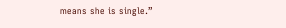means she is single.”